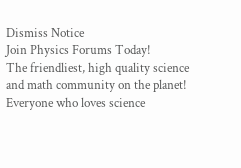Dismiss Notice
Join Physics Forums Today!
The friendliest, high quality science and math community on the planet! Everyone who loves science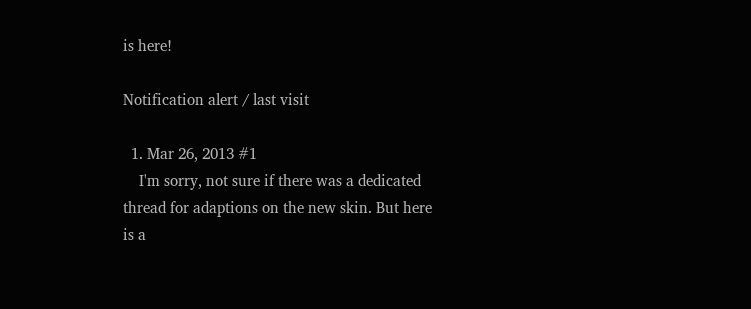is here!

Notification alert / last visit

  1. Mar 26, 2013 #1
    I'm sorry, not sure if there was a dedicated thread for adaptions on the new skin. But here is a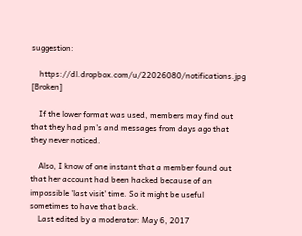suggestion:

    https://dl.dropbox.com/u/22026080/notifications.jpg [Broken]

    If the lower format was used, members may find out that they had pm's and messages from days ago that they never noticed.

    Also, I know of one instant that a member found out that her account had been hacked because of an impossible 'last visit' time. So it might be useful sometimes to have that back.
    Last edited by a moderator: May 6, 2017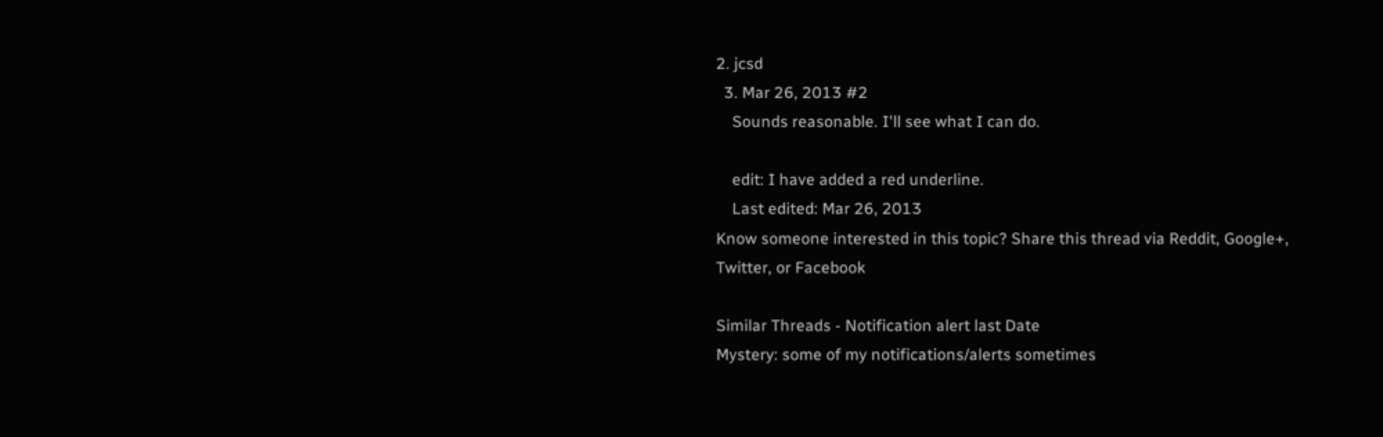2. jcsd
  3. Mar 26, 2013 #2
    Sounds reasonable. I'll see what I can do.

    edit: I have added a red underline.
    Last edited: Mar 26, 2013
Know someone interested in this topic? Share this thread via Reddit, Google+, Twitter, or Facebook

Similar Threads - Notification alert last Date
Mystery: some of my notifications/alerts sometimes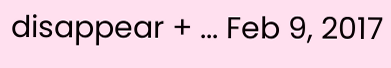disappear + ... Feb 9, 2017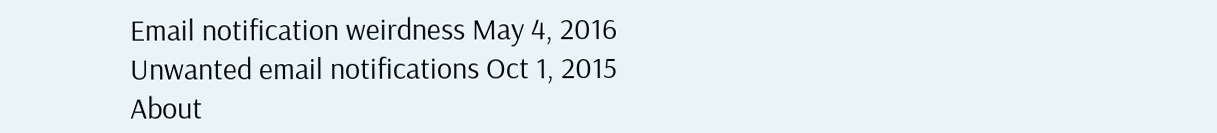Email notification weirdness May 4, 2016
Unwanted email notifications Oct 1, 2015
About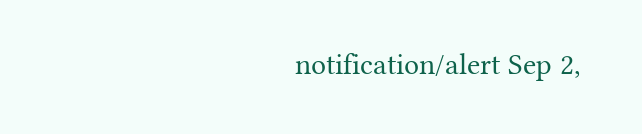notification/alert Sep 2,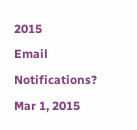2015
Email Notifications? Mar 1, 2015